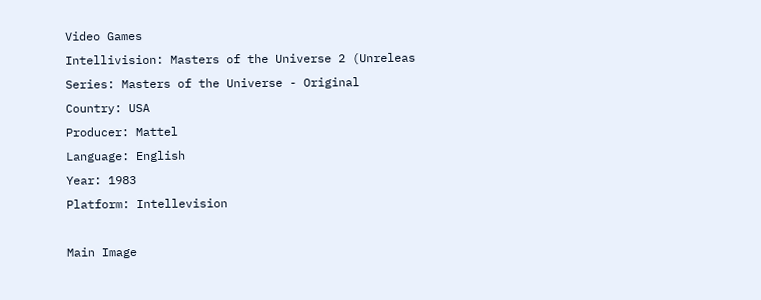Video Games
Intellivision: Masters of the Universe 2 (Unreleas
Series: Masters of the Universe - Original
Country: USA
Producer: Mattel
Language: English
Year: 1983
Platform: Intellevision

Main Image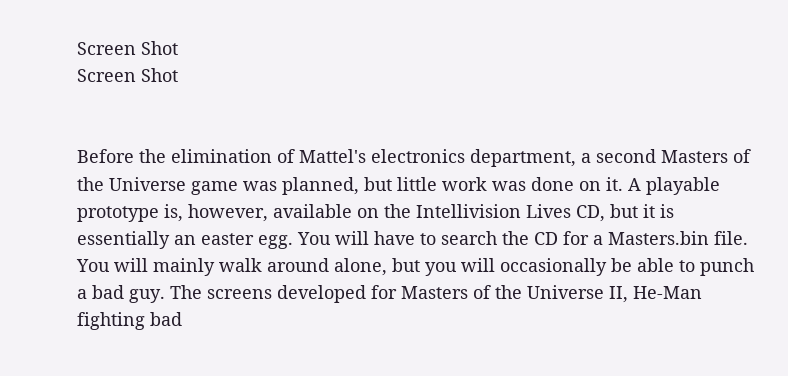Screen Shot
Screen Shot


Before the elimination of Mattel's electronics department, a second Masters of the Universe game was planned, but little work was done on it. A playable prototype is, however, available on the Intellivision Lives CD, but it is essentially an easter egg. You will have to search the CD for a Masters.bin file. You will mainly walk around alone, but you will occasionally be able to punch a bad guy. The screens developed for Masters of the Universe II, He-Man fighting bad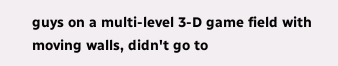guys on a multi-level 3-D game field with moving walls, didn't go to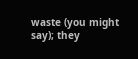waste (you might say); they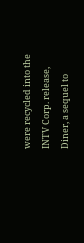were recycled into the INTV Corp. release, Diner, a sequel to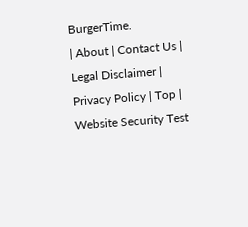BurgerTime.
| About | Contact Us | Legal Disclaimer | Privacy Policy | Top |
Website Security Test